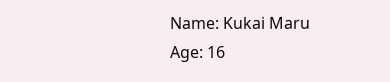Name: Kukai Maru
Age: 16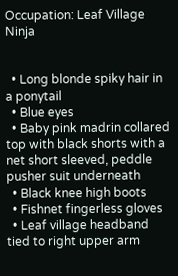Occupation: Leaf Village Ninja


  • Long blonde spiky hair in a ponytail
  • Blue eyes
  • Baby pink madrin collared top with black shorts with a net short sleeved, peddle pusher suit underneath
  • Black knee high boots
  • Fishnet fingerless gloves
  • Leaf village headband tied to right upper arm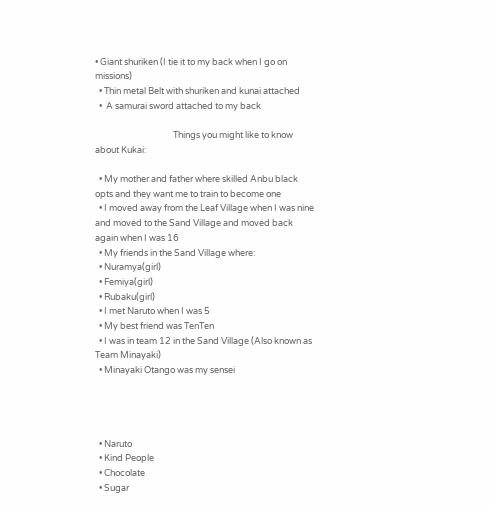• Giant shuriken (I tie it to my back when I go on missions)
  • Thin metal Belt with shuriken and kunai attached
  •  A samurai sword attached to my back

                                       Things you might like to know about Kukai:

  • My mother and father where skilled Anbu black opts and they want me to train to become one
  • I moved away from the Leaf Village when I was nine and moved to the Sand Village and moved back again when I was 16
  • My friends in the Sand Village where:
  • Nuramya(girl)
  • Femiya(girl)
  • Rubaku(girl)
  • I met Naruto when I was 5
  • My best friend was TenTen
  • I was in team 12 in the Sand Village (Also known as Team Minayaki)
  • Minayaki Otango was my sensei




  • Naruto
  • Kind People
  • Chocolate
  • Sugar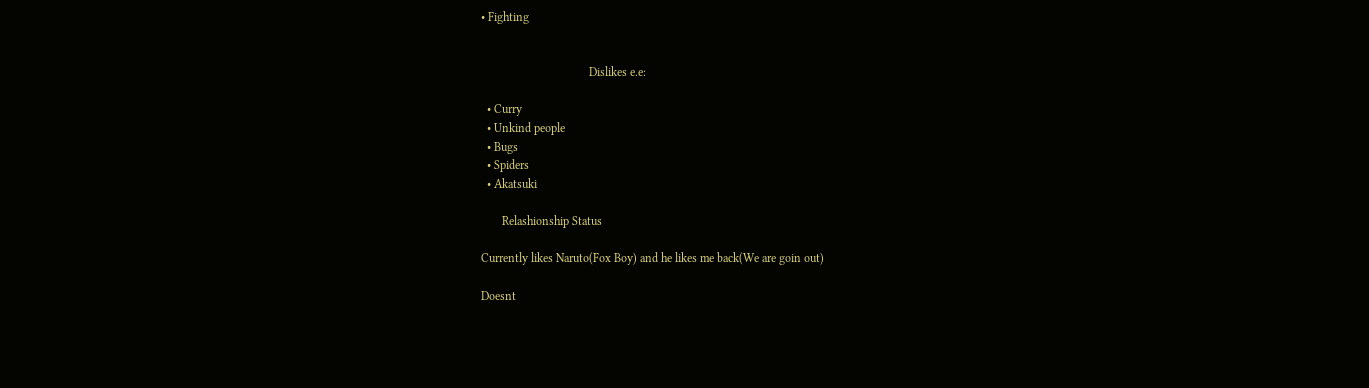• Fighting


                                    Dislikes e.e:

  • Curry
  • Unkind people
  • Bugs
  • Spiders
  • Akatsuki

       Relashionship Status

Currently likes Naruto(Fox Boy) and he likes me back(We are goin out)

Doesnt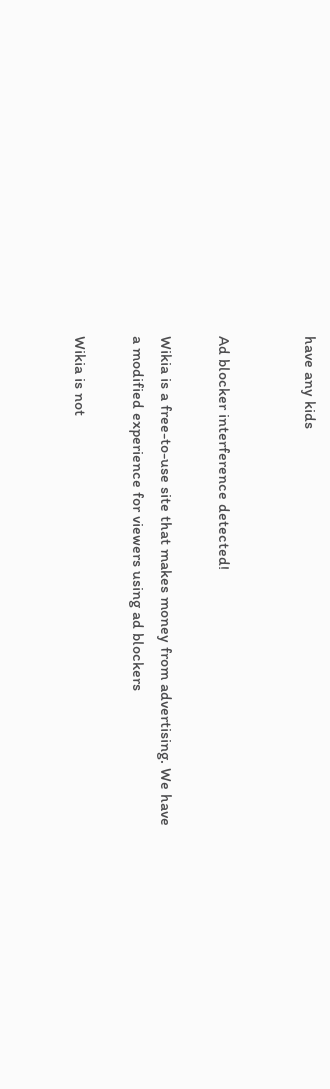have any kids


Ad blocker interference detected!

Wikia is a free-to-use site that makes money from advertising. We have a modified experience for viewers using ad blockers

Wikia is not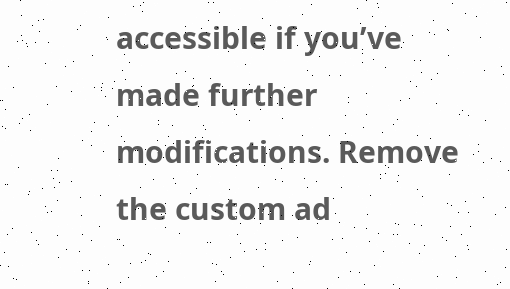accessible if you’ve made further modifications. Remove the custom ad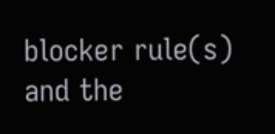blocker rule(s) and the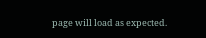page will load as expected.